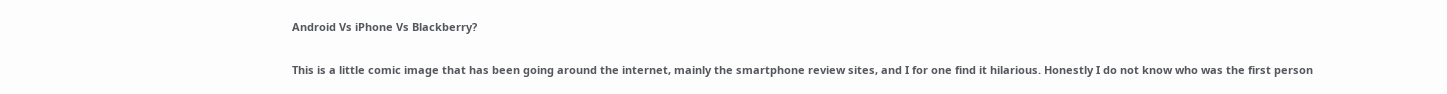Android Vs iPhone Vs Blackberry?

This is a little comic image that has been going around the internet, mainly the smartphone review sites, and I for one find it hilarious. Honestly I do not know who was the first person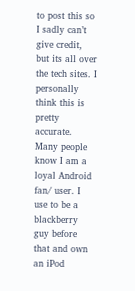to post this so I sadly can’t give credit, but its all over the tech sites. I personally think this is pretty accurate. Many people know I am a loyal Android fan/ user. I use to be a blackberry guy before that and own an iPod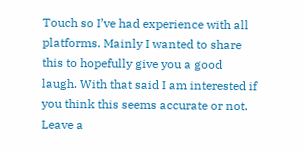Touch so I’ve had experience with all platforms. Mainly I wanted to share this to hopefully give you a good laugh. With that said I am interested if you think this seems accurate or not. Leave a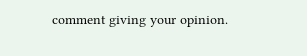comment giving your opinion.